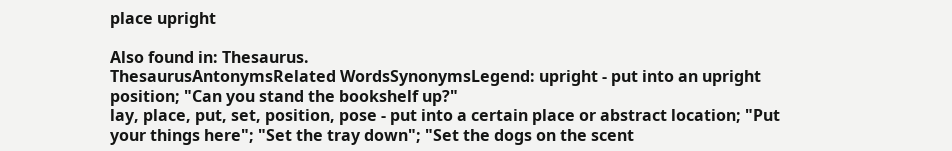place upright

Also found in: Thesaurus.
ThesaurusAntonymsRelated WordsSynonymsLegend: upright - put into an upright position; "Can you stand the bookshelf up?"
lay, place, put, set, position, pose - put into a certain place or abstract location; "Put your things here"; "Set the tray down"; "Set the dogs on the scent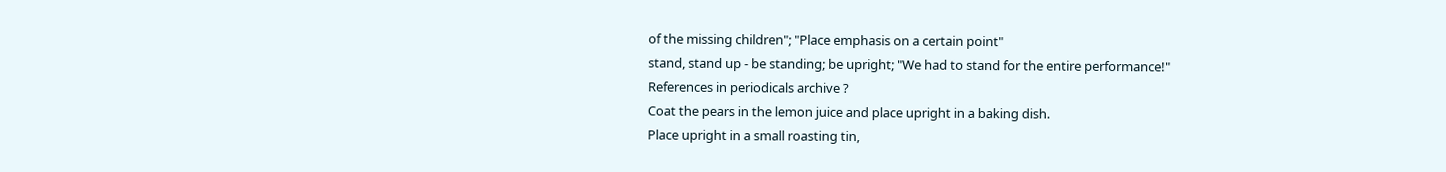of the missing children"; "Place emphasis on a certain point"
stand, stand up - be standing; be upright; "We had to stand for the entire performance!"
References in periodicals archive ?
Coat the pears in the lemon juice and place upright in a baking dish.
Place upright in a small roasting tin,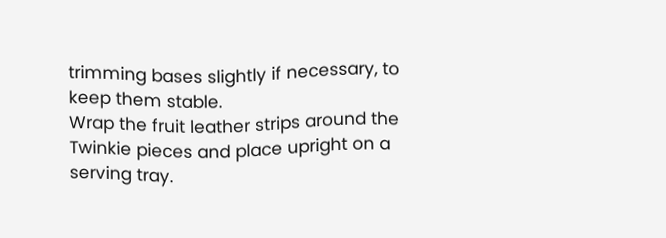trimming bases slightly if necessary, to keep them stable.
Wrap the fruit leather strips around the Twinkie pieces and place upright on a serving tray.